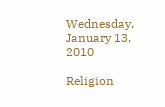Wednesday, January 13, 2010

Religion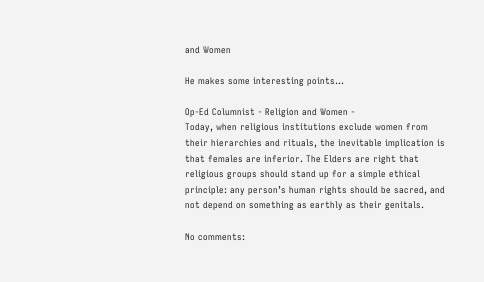and Women

He makes some interesting points...

Op-Ed Columnist - Religion and Women -
Today, when religious institutions exclude women from their hierarchies and rituals, the inevitable implication is that females are inferior. The Elders are right that religious groups should stand up for a simple ethical principle: any person’s human rights should be sacred, and not depend on something as earthly as their genitals.

No comments: